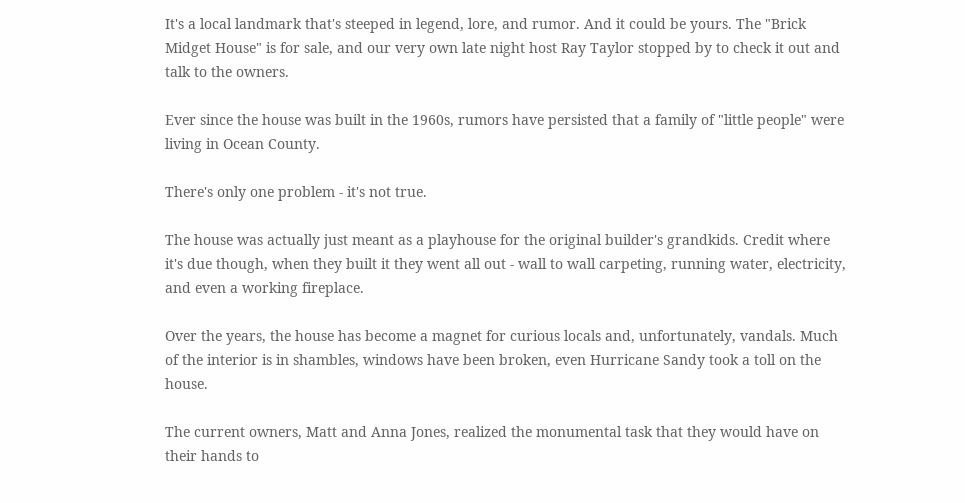It's a local landmark that's steeped in legend, lore, and rumor. And it could be yours. The "Brick Midget House" is for sale, and our very own late night host Ray Taylor stopped by to check it out and talk to the owners.

Ever since the house was built in the 1960s, rumors have persisted that a family of "little people" were living in Ocean County.

There's only one problem - it's not true.

The house was actually just meant as a playhouse for the original builder's grandkids. Credit where it's due though, when they built it they went all out - wall to wall carpeting, running water, electricity, and even a working fireplace.

Over the years, the house has become a magnet for curious locals and, unfortunately, vandals. Much of the interior is in shambles, windows have been broken, even Hurricane Sandy took a toll on the house.

The current owners, Matt and Anna Jones, realized the monumental task that they would have on their hands to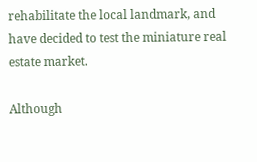rehabilitate the local landmark, and have decided to test the miniature real estate market.

Although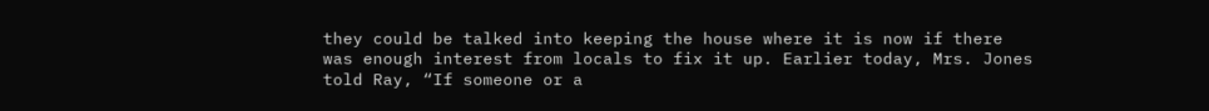they could be talked into keeping the house where it is now if there was enough interest from locals to fix it up. Earlier today, Mrs. Jones told Ray, “If someone or a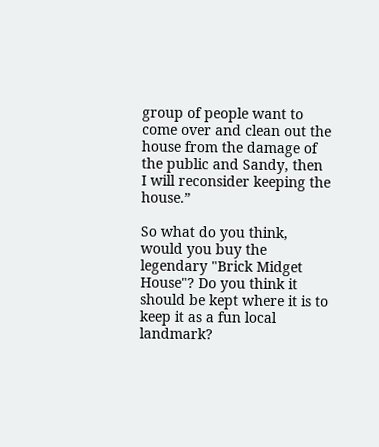group of people want to come over and clean out the house from the damage of the public and Sandy, then I will reconsider keeping the house.”

So what do you think, would you buy the legendary "Brick Midget House"? Do you think it should be kept where it is to keep it as a fun local landmark?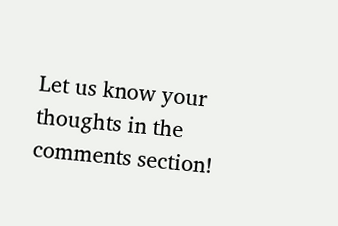Let us know your thoughts in the comments section!